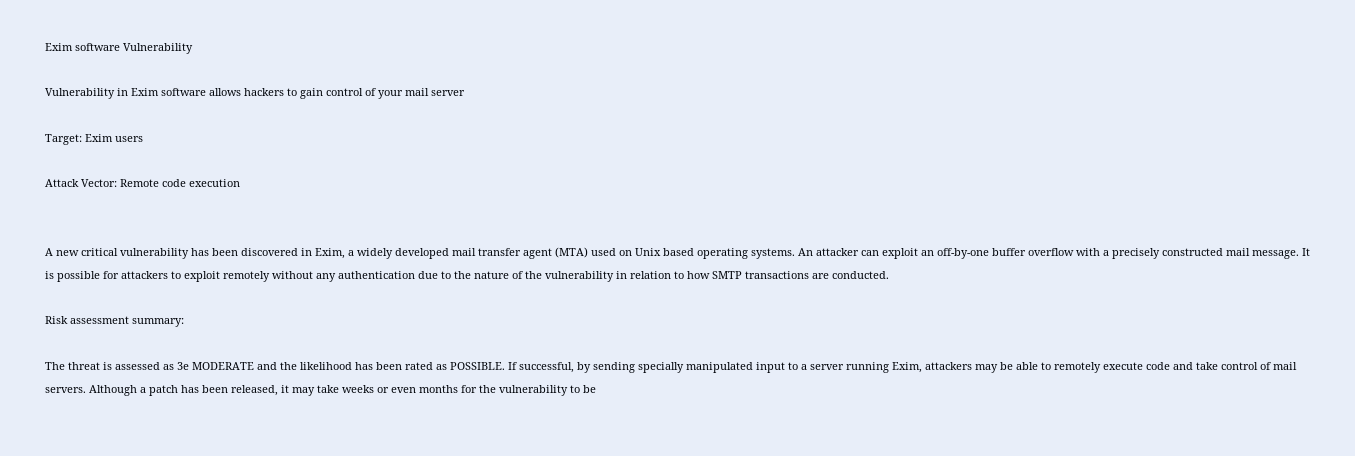Exim software Vulnerability

Vulnerability in Exim software allows hackers to gain control of your mail server

Target: Exim users

Attack Vector: Remote code execution


A new critical vulnerability has been discovered in Exim, a widely developed mail transfer agent (MTA) used on Unix based operating systems. An attacker can exploit an off-by-one buffer overflow with a precisely constructed mail message. It is possible for attackers to exploit remotely without any authentication due to the nature of the vulnerability in relation to how SMTP transactions are conducted.

Risk assessment summary:

The threat is assessed as 3e MODERATE and the likelihood has been rated as POSSIBLE. If successful, by sending specially manipulated input to a server running Exim, attackers may be able to remotely execute code and take control of mail servers. Although a patch has been released, it may take weeks or even months for the vulnerability to be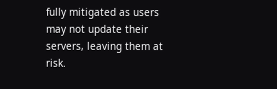fully mitigated as users may not update their servers, leaving them at risk.